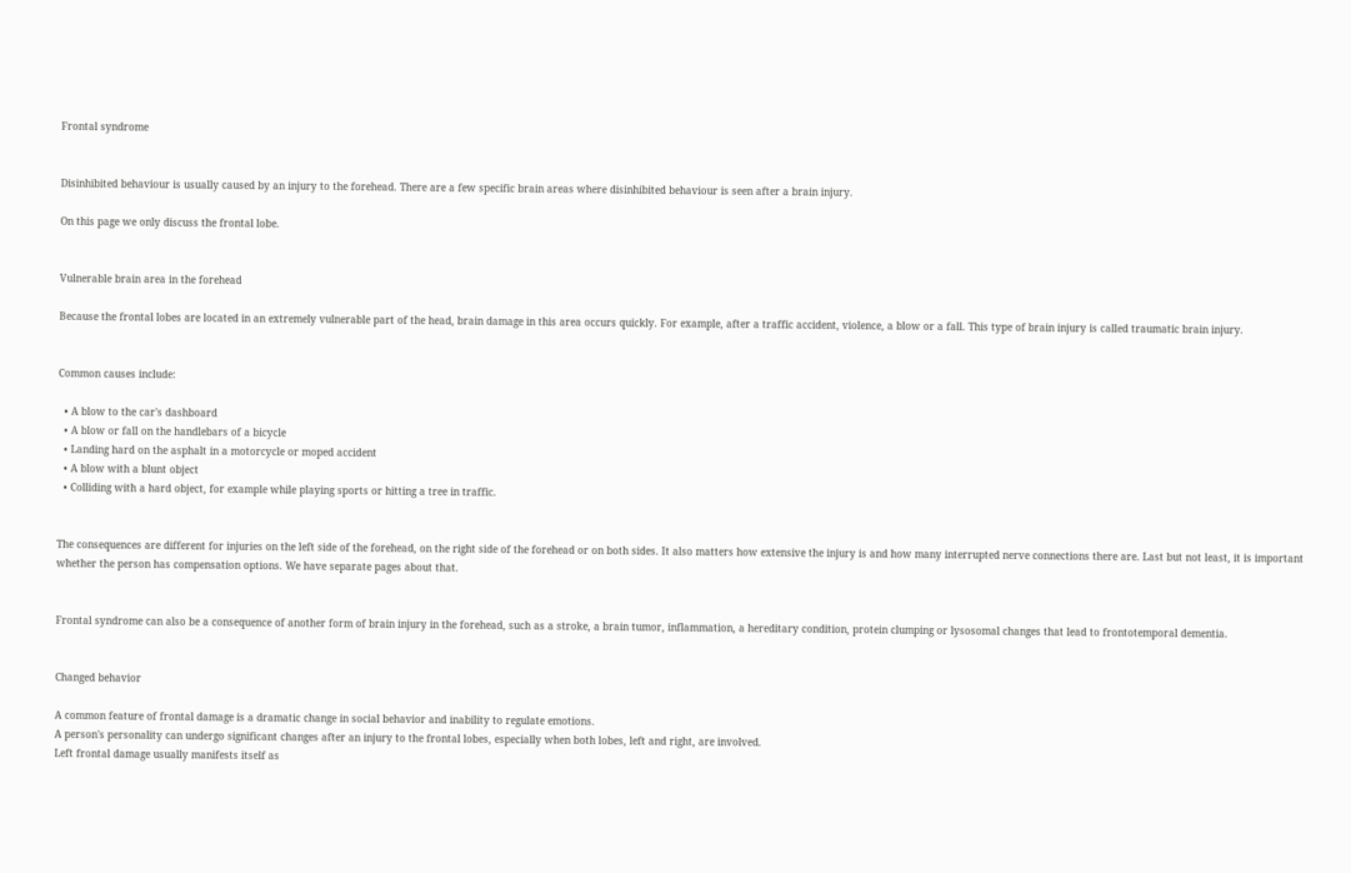Frontal syndrome


Disinhibited behaviour is usually caused by an injury to the forehead. There are a few specific brain areas where disinhibited behaviour is seen after a brain injury.

On this page we only discuss the frontal lobe.


Vulnerable brain area in the forehead

Because the frontal lobes are located in an extremely vulnerable part of the head, brain damage in this area occurs quickly. For example, after a traffic accident, violence, a blow or a fall. This type of brain injury is called traumatic brain injury.


Common causes include:

  • A blow to the car's dashboard
  • A blow or fall on the handlebars of a bicycle
  • Landing hard on the asphalt in a motorcycle or moped accident
  • A blow with a blunt object
  • Colliding with a hard object, for example while playing sports or hitting a tree in traffic.


The consequences are different for injuries on the left side of the forehead, on the right side of the forehead or on both sides. It also matters how extensive the injury is and how many interrupted nerve connections there are. Last but not least, it is important whether the person has compensation options. We have separate pages about that.


Frontal syndrome can also be a consequence of another form of brain injury in the forehead, such as a stroke, a brain tumor, inflammation, a hereditary condition, protein clumping or lysosomal changes that lead to frontotemporal dementia.


Changed behavior

A common feature of frontal damage is a dramatic change in social behavior and inability to regulate emotions.
A person's personality can undergo significant changes after an injury to the frontal lobes, especially when both lobes, left and right, are involved.
Left frontal damage usually manifests itself as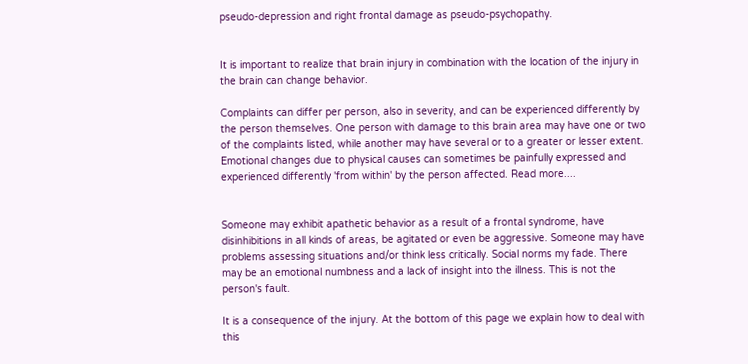pseudo-depression and right frontal damage as pseudo-psychopathy.


It is important to realize that brain injury in combination with the location of the injury in the brain can change behavior.

Complaints can differ per person, also in severity, and can be experienced differently by the person themselves. One person with damage to this brain area may have one or two of the complaints listed, while another may have several or to a greater or lesser extent.
Emotional changes due to physical causes can sometimes be painfully expressed and experienced differently 'from within' by the person affected. Read more....


Someone may exhibit apathetic behavior as a result of a frontal syndrome, have disinhibitions in all kinds of areas, be agitated or even be aggressive. Someone may have problems assessing situations and/or think less critically. Social norms my fade. There may be an emotional numbness and a lack of insight into the illness. This is not the person's fault.

It is a consequence of the injury. At the bottom of this page we explain how to deal with this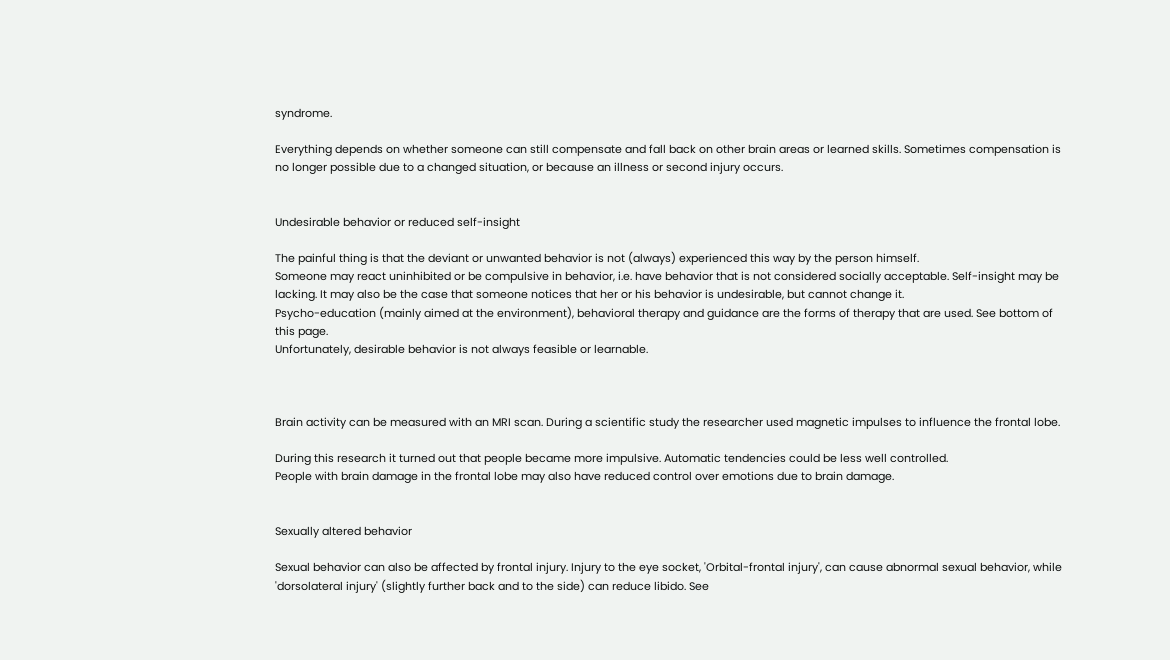syndrome.

Everything depends on whether someone can still compensate and fall back on other brain areas or learned skills. Sometimes compensation is no longer possible due to a changed situation, or because an illness or second injury occurs.


Undesirable behavior or reduced self-insight

The painful thing is that the deviant or unwanted behavior is not (always) experienced this way by the person himself.
Someone may react uninhibited or be compulsive in behavior, i.e. have behavior that is not considered socially acceptable. Self-insight may be lacking. It may also be the case that someone notices that her or his behavior is undesirable, but cannot change it.
Psycho-education (mainly aimed at the environment), behavioral therapy and guidance are the forms of therapy that are used. See bottom of this page.
Unfortunately, desirable behavior is not always feasible or learnable.



Brain activity can be measured with an MRI scan. During a scientific study the researcher used magnetic impulses to influence the frontal lobe.

During this research it turned out that people became more impulsive. Automatic tendencies could be less well controlled.
People with brain damage in the frontal lobe may also have reduced control over emotions due to brain damage.


Sexually altered behavior

Sexual behavior can also be affected by frontal injury. Injury to the eye socket, 'Orbital-frontal injury', can cause abnormal sexual behavior, while 'dorsolateral injury' (slightly further back and to the side) can reduce libido. See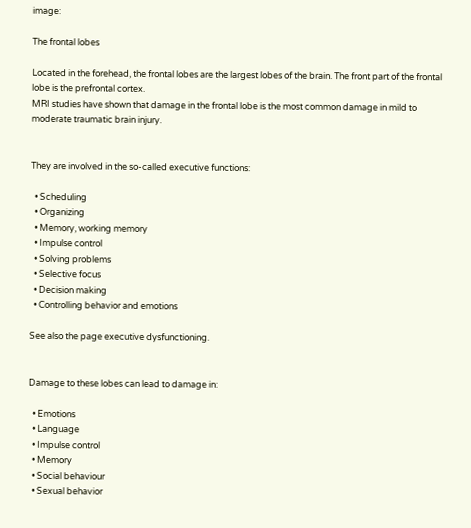image:

The frontal lobes

Located in the forehead, the frontal lobes are the largest lobes of the brain. The front part of the frontal lobe is the prefrontal cortex.
MRI studies have shown that damage in the frontal lobe is the most common damage in mild to moderate traumatic brain injury.


They are involved in the so-called executive functions:

  • Scheduling
  • Organizing
  • Memory, working memory
  • Impulse control
  • Solving problems
  • Selective focus
  • Decision making
  • Controlling behavior and emotions

See also the page executive dysfunctioning.


Damage to these lobes can lead to damage in:

  • Emotions
  • Language
  • Impulse control
  • Memory
  • Social behaviour
  • Sexual behavior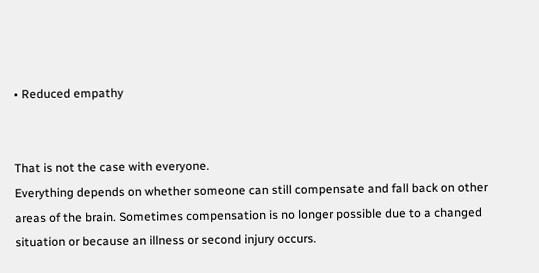• Reduced empathy


That is not the case with everyone.
Everything depends on whether someone can still compensate and fall back on other areas of the brain. Sometimes compensation is no longer possible due to a changed situation or because an illness or second injury occurs.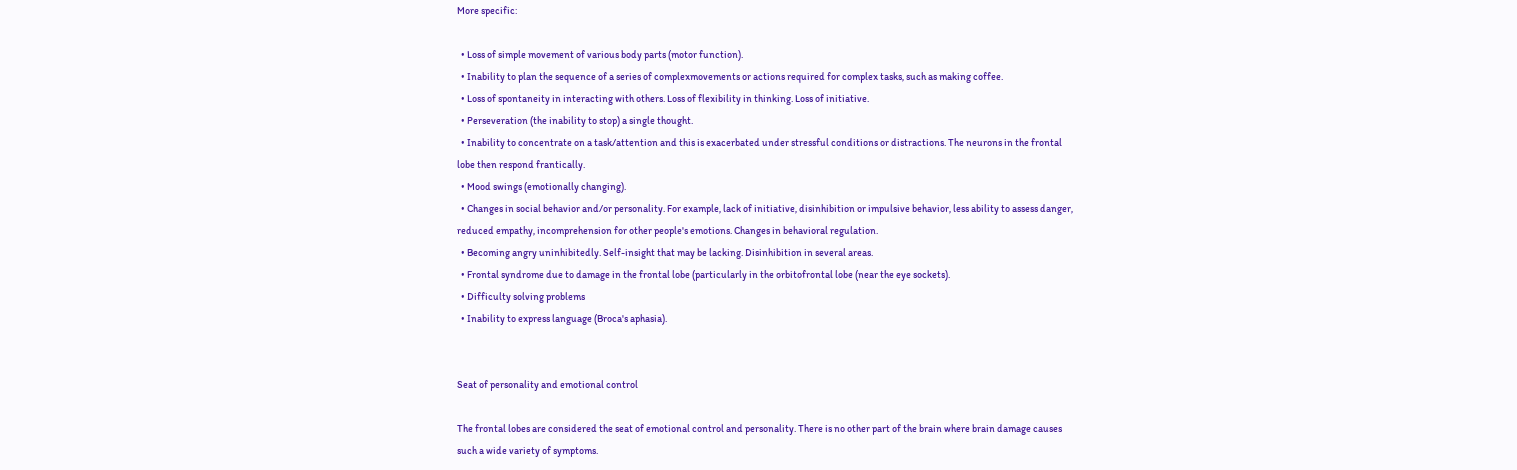More specific:

  • Loss of simple movement of various body parts (motor function).
  • Inability to plan the sequence of a series of complexmovements or actions required for complex tasks, such as making coffee.
  • Loss of spontaneity in interacting with others. Loss of flexibility in thinking. Loss of initiative.
  • Perseveration (the inability to stop) a single thought.
  • Inability to concentrate on a task/attention and this is exacerbated under stressful conditions or distractions. The neurons in the frontal lobe then respond frantically.
  • Mood swings (emotionally changing).
  • Changes in social behavior and/or personality. For example, lack of initiative, disinhibition or impulsive behavior, less ability to assess danger, reduced empathy, incomprehension for other people's emotions. Changes in behavioral regulation.
  • Becoming angry uninhibitedly. Self-insight that may be lacking. Disinhibition in several areas.
  • Frontal syndrome due to damage in the frontal lobe (particularly in the orbitofrontal lobe (near the eye sockets).
  • Difficulty solving problems
  • Inability to express language (Broca's aphasia).


Seat of personality and emotional control

The frontal lobes are considered the seat of emotional control and personality. There is no other part of the brain where brain damage causes such a wide variety of symptoms.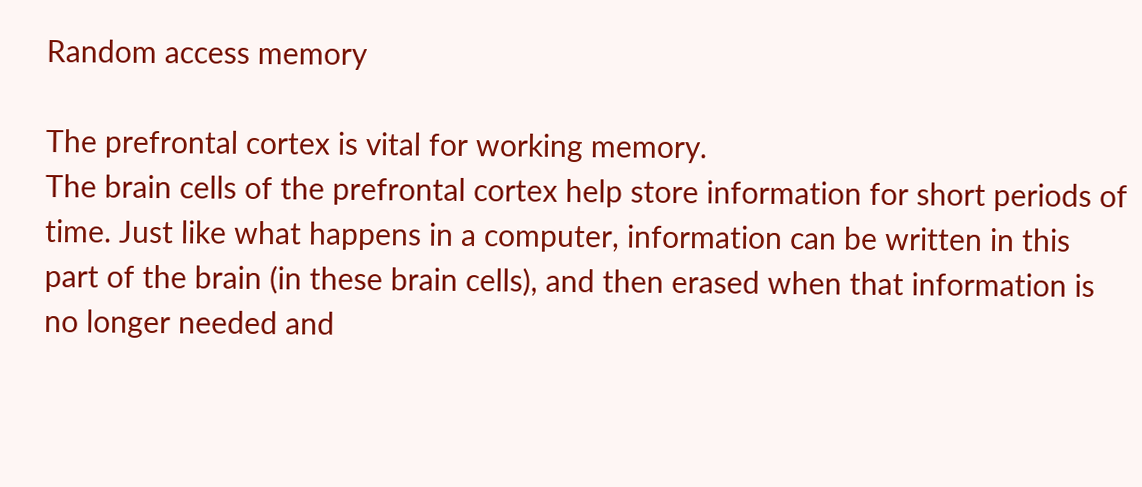Random access memory

The prefrontal cortex is vital for working memory.
The brain cells of the prefrontal cortex help store information for short periods of time. Just like what happens in a computer, information can be written in this part of the brain (in these brain cells), and then erased when that information is no longer needed and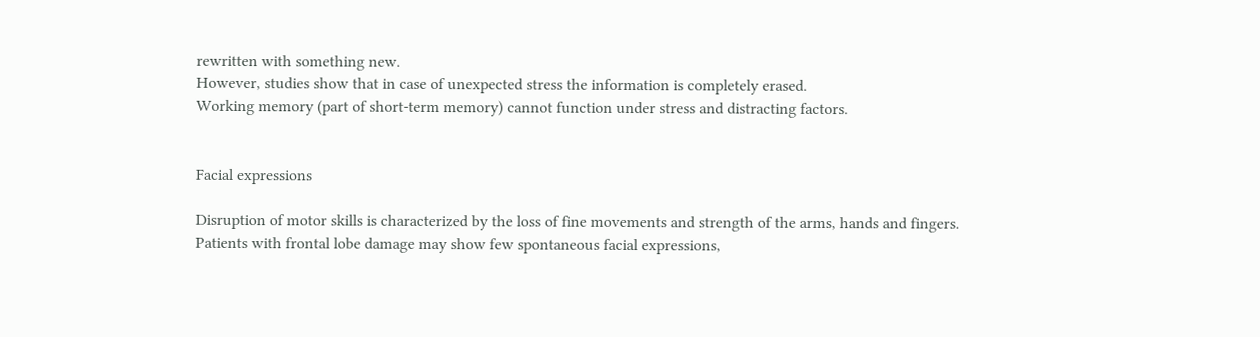rewritten with something new.
However, studies show that in case of unexpected stress the information is completely erased.
Working memory (part of short-term memory) cannot function under stress and distracting factors.


Facial expressions

Disruption of motor skills is characterized by the loss of fine movements and strength of the arms, hands and fingers.
Patients with frontal lobe damage may show few spontaneous facial expressions,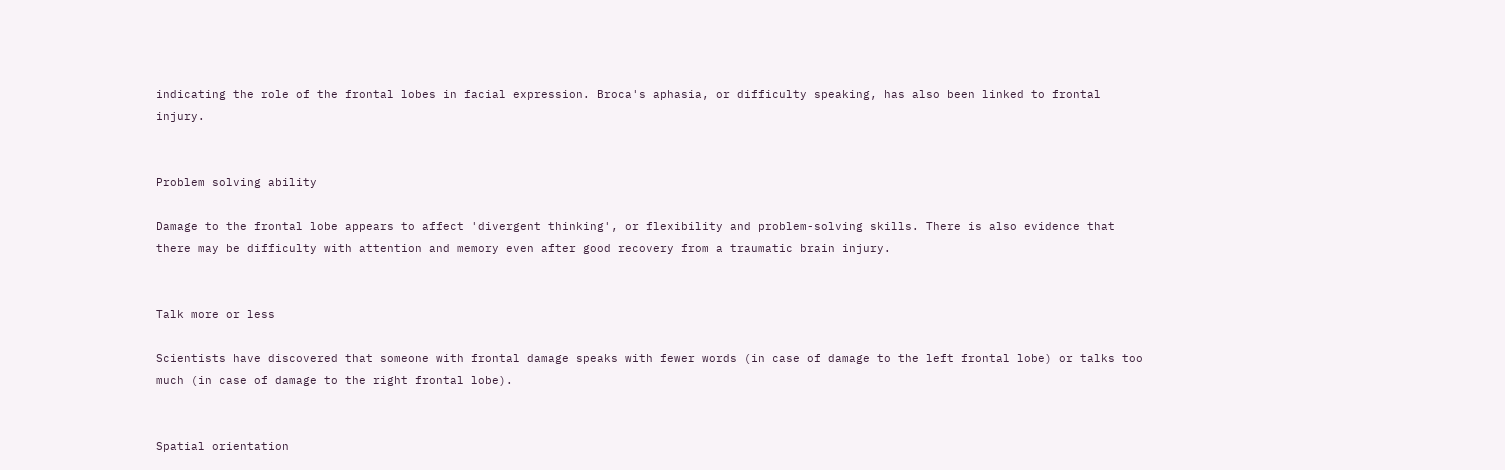indicating the role of the frontal lobes in facial expression. Broca's aphasia, or difficulty speaking, has also been linked to frontal injury.


Problem solving ability

Damage to the frontal lobe appears to affect 'divergent thinking', or flexibility and problem-solving skills. There is also evidence that there may be difficulty with attention and memory even after good recovery from a traumatic brain injury.


Talk more or less

Scientists have discovered that someone with frontal damage speaks with fewer words (in case of damage to the left frontal lobe) or talks too much (in case of damage to the right frontal lobe).


Spatial orientation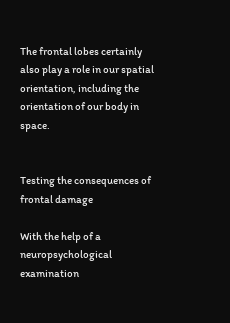The frontal lobes certainly also play a role in our spatial orientation, including the orientation of our body in space.


Testing the consequences of frontal damage

With the help of a neuropsychological examination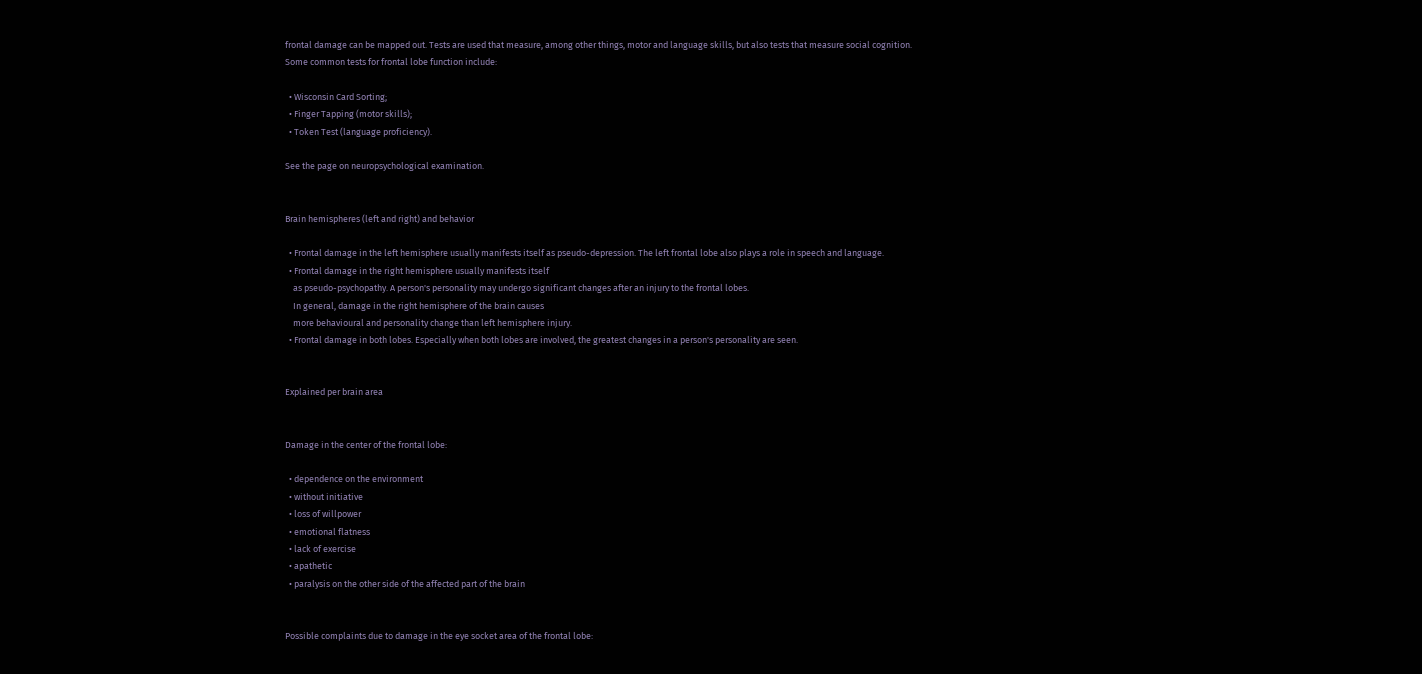frontal damage can be mapped out. Tests are used that measure, among other things, motor and language skills, but also tests that measure social cognition.
Some common tests for frontal lobe function include:

  • Wisconsin Card Sorting;
  • Finger Tapping (motor skills);
  • Token Test (language proficiency).

See the page on neuropsychological examination.


Brain hemispheres (left and right) and behavior

  • Frontal damage in the left hemisphere usually manifests itself as pseudo-depression. The left frontal lobe also plays a role in speech and language.
  • Frontal damage in the right hemisphere usually manifests itself
    as pseudo-psychopathy. A person's personality may undergo significant changes after an injury to the frontal lobes.
    In general, damage in the right hemisphere of the brain causes
    more behavioural and personality change than left hemisphere injury.
  • Frontal damage in both lobes. Especially when both lobes are involved, the greatest changes in a person's personality are seen.


Explained per brain area


Damage in the center of the frontal lobe:

  • dependence on the environment
  • without initiative
  • loss of willpower
  • emotional flatness
  • lack of exercise
  • apathetic
  • paralysis on the other side of the affected part of the brain


Possible complaints due to damage in the eye socket area of the frontal lobe: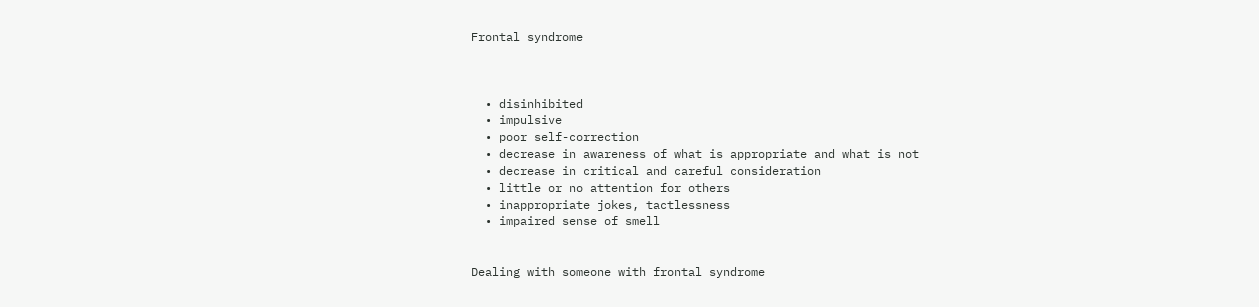Frontal syndrome



  • disinhibited
  • impulsive
  • poor self-correction
  • decrease in awareness of what is appropriate and what is not
  • decrease in critical and careful consideration
  • little or no attention for others
  • inappropriate jokes, tactlessness
  • impaired sense of smell


Dealing with someone with frontal syndrome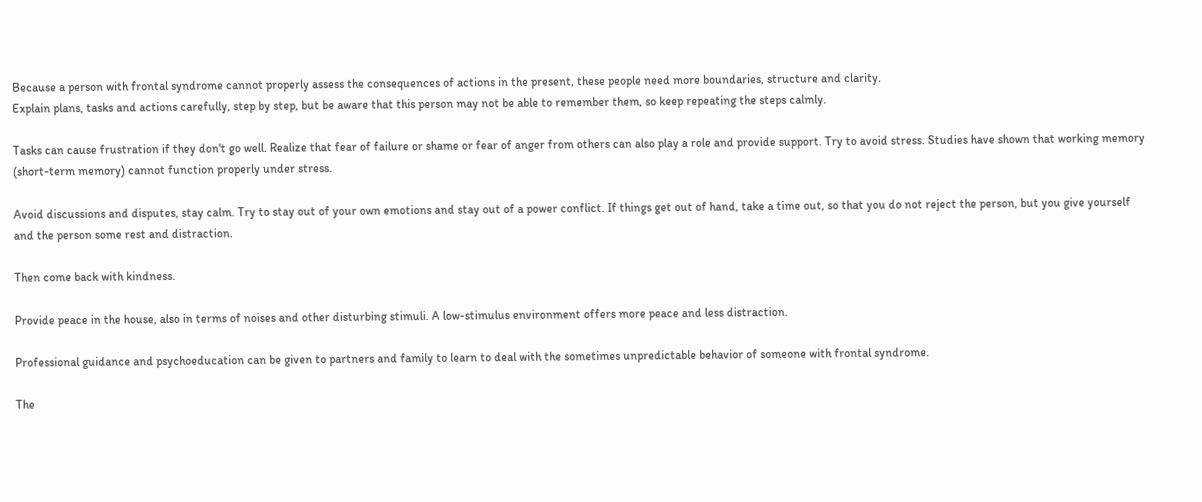Because a person with frontal syndrome cannot properly assess the consequences of actions in the present, these people need more boundaries, structure and clarity.
Explain plans, tasks and actions carefully, step by step, but be aware that this person may not be able to remember them, so keep repeating the steps calmly.

Tasks can cause frustration if they don't go well. Realize that fear of failure or shame or fear of anger from others can also play a role and provide support. Try to avoid stress. Studies have shown that working memory (short-term memory) cannot function properly under stress.

Avoid discussions and disputes, stay calm. Try to stay out of your own emotions and stay out of a power conflict. If things get out of hand, take a time out, so that you do not reject the person, but you give yourself and the person some rest and distraction.

Then come back with kindness.

Provide peace in the house, also in terms of noises and other disturbing stimuli. A low-stimulus environment offers more peace and less distraction.

Professional guidance and psychoeducation can be given to partners and family to learn to deal with the sometimes unpredictable behavior of someone with frontal syndrome.

The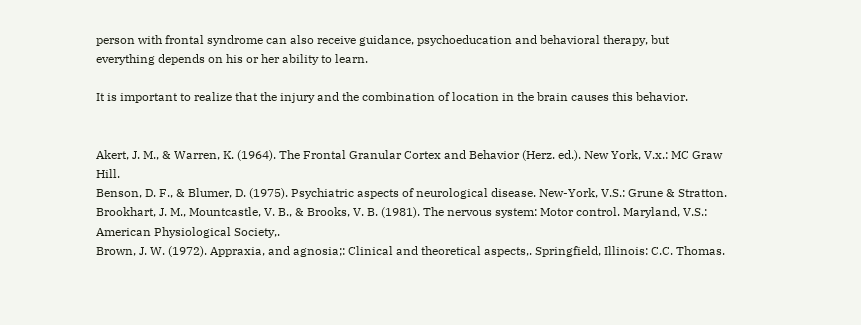person with frontal syndrome can also receive guidance, psychoeducation and behavioral therapy, but everything depends on his or her ability to learn.

It is important to realize that the injury and the combination of location in the brain causes this behavior.


Akert, J. M., & Warren, K. (1964). The Frontal Granular Cortex and Behavior (Herz. ed.). New York, V.x.: MC Graw Hill.
Benson, D. F., & Blumer, D. (1975). Psychiatric aspects of neurological disease. New-York, V.S.: Grune & Stratton.
Brookhart, J. M., Mountcastle, V. B., & Brooks, V. B. (1981). The nervous system: Motor control. Maryland, V.S.: American Physiological Society,.
Brown, J. W. (1972). Appraxia, and agnosia;: Clinical and theoretical aspects,. Springfield, Illinois: C.C. Thomas.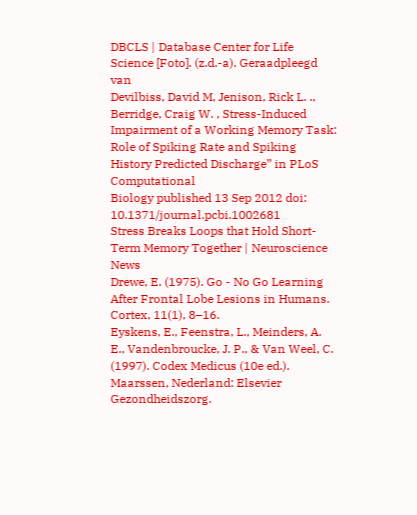DBCLS | Database Center for Life Science [Foto]. (z.d.-a). Geraadpleegd van
Devilbiss, David M, Jenison, Rick L. ., Berridge, Craig W. , Stress-Induced Impairment of a Working Memory Task: Role of Spiking Rate and Spiking History Predicted Discharge” in PLoS Computational
Biology published 13 Sep 2012 doi: 10.1371/journal.pcbi.1002681
Stress Breaks Loops that Hold Short-Term Memory Together | Neuroscience News
Drewe, E. (1975). Go - No Go Learning After Frontal Lobe Lesions in Humans. Cortex, 11(1), 8–16.
Eyskens, E., Feenstra, L., Meinders, A. E., Vandenbroucke, J. P., & Van Weel, C. (1997). Codex Medicus (10e ed.). Maarssen, Nederland: Elsevier Gezondheidszorg.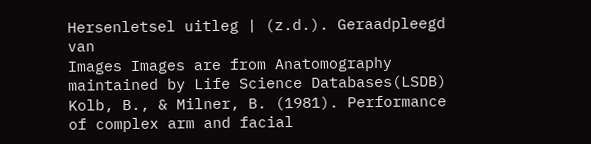Hersenletsel uitleg | (z.d.). Geraadpleegd van
Images Images are from Anatomography maintained by Life Science Databases(LSDB)
Kolb, B., & Milner, B. (1981). Performance of complex arm and facial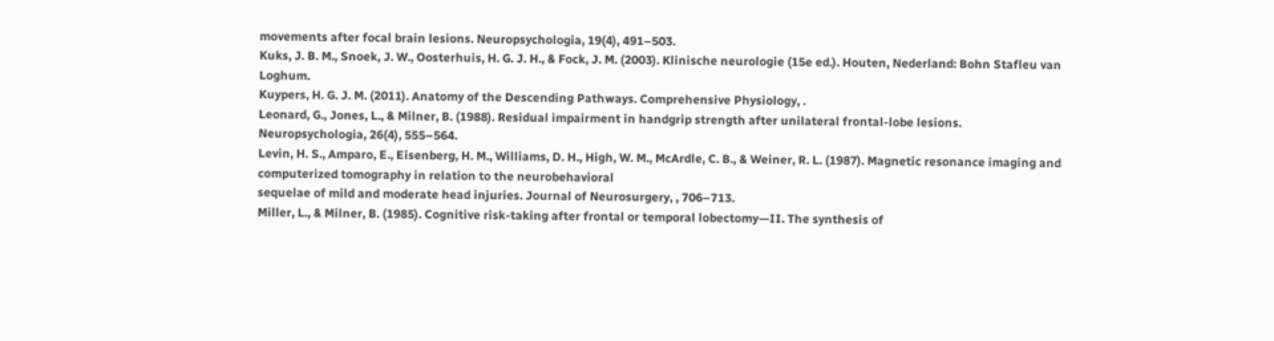movements after focal brain lesions. Neuropsychologia, 19(4), 491–503.
Kuks, J. B. M., Snoek, J. W., Oosterhuis, H. G. J. H., & Fock, J. M. (2003). Klinische neurologie (15e ed.). Houten, Nederland: Bohn Stafleu van Loghum.
Kuypers, H. G. J. M. (2011). Anatomy of the Descending Pathways. Comprehensive Physiology, .
Leonard, G., Jones, L., & Milner, B. (1988). Residual impairment in handgrip strength after unilateral frontal-lobe lesions. Neuropsychologia, 26(4), 555–564.
Levin, H. S., Amparo, E., Eisenberg, H. M., Williams, D. H., High, W. M., McArdle, C. B., & Weiner, R. L. (1987). Magnetic resonance imaging and computerized tomography in relation to the neurobehavioral
sequelae of mild and moderate head injuries. Journal of Neurosurgery, , 706–713.
Miller, L., & Milner, B. (1985). Cognitive risk-taking after frontal or temporal lobectomy—II. The synthesis of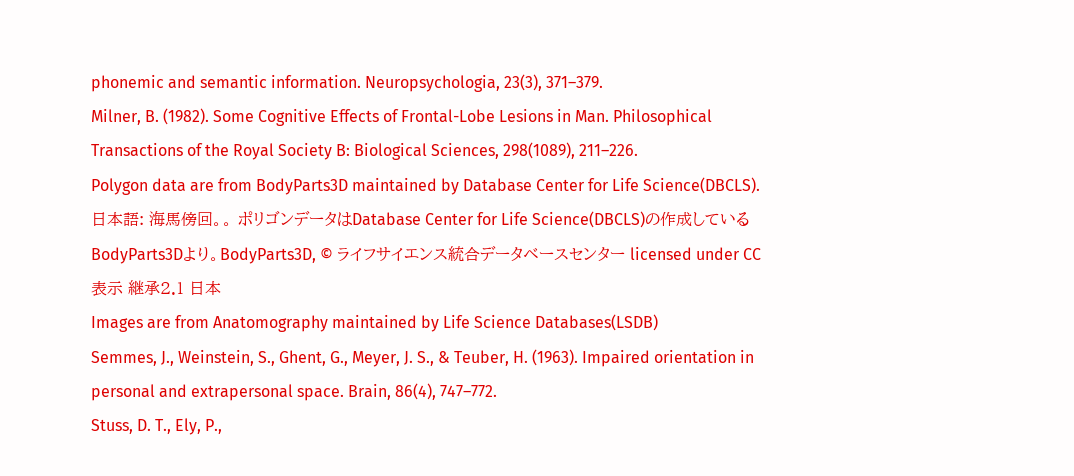phonemic and semantic information. Neuropsychologia, 23(3), 371–379.
Milner, B. (1982). Some Cognitive Effects of Frontal-Lobe Lesions in Man. Philosophical Transactions of the Royal Society B: Biological Sciences, 298(1089), 211–226.
Polygon data are from BodyParts3D maintained by Database Center for Life Science(DBCLS).
日本語: 海馬傍回。。 ポリゴンデータはDatabase Center for Life Science(DBCLS)の作成しているBodyParts3Dより。BodyParts3D, © ライフサイエンス統合データベースセンター licensed under CC表示 継承2.1 日本
Images are from Anatomography maintained by Life Science Databases(LSDB)
Semmes, J., Weinstein, S., Ghent, G., Meyer, J. S., & Teuber, H. (1963). Impaired orientation in personal and extrapersonal space. Brain, 86(4), 747–772.
Stuss, D. T., Ely, P.,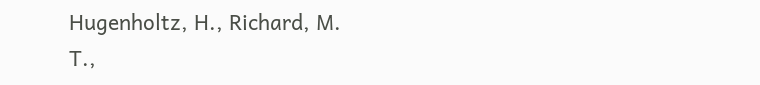Hugenholtz, H., Richard, M. T.,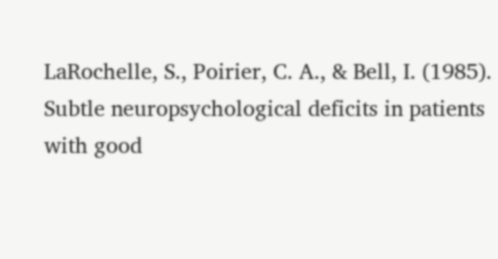LaRochelle, S., Poirier, C. A., & Bell, I. (1985). Subtle neuropsychological deficits in patients with good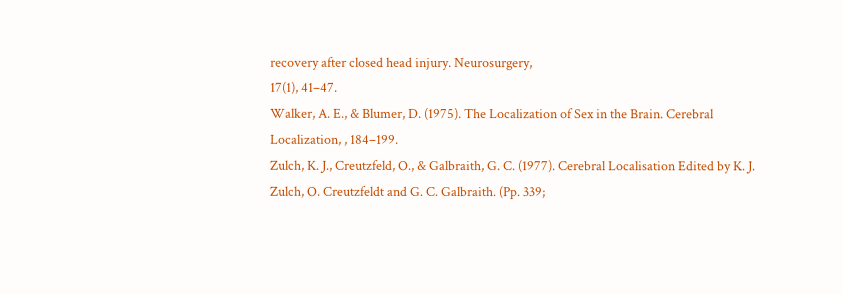recovery after closed head injury. Neurosurgery,
17(1), 41–47.
Walker, A. E., & Blumer, D. (1975). The Localization of Sex in the Brain. Cerebral Localization, , 184–199.
Zulch, K. J., Creutzfeld, O., & Galbraith, G. C. (1977). Cerebral Localisation Edited by K. J. Zulch, O. Creutzfeldt and G. C. Galbraith. (Pp. 339;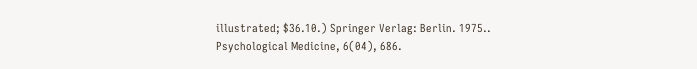illustrated; $36.10.) Springer Verlag: Berlin. 1975..
Psychological Medicine, 6(04), 686.